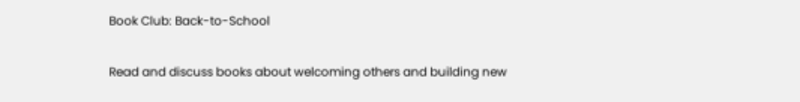Book Club: Back-to-School

Read and discuss books about welcoming others and building new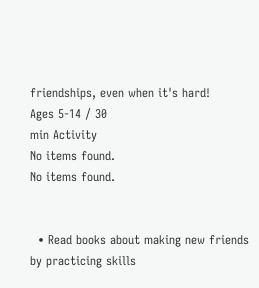friendships, even when it's hard!
Ages 5-14 / 30
min Activity
No items found.
No items found.


  • Read books about making new friends by practicing skills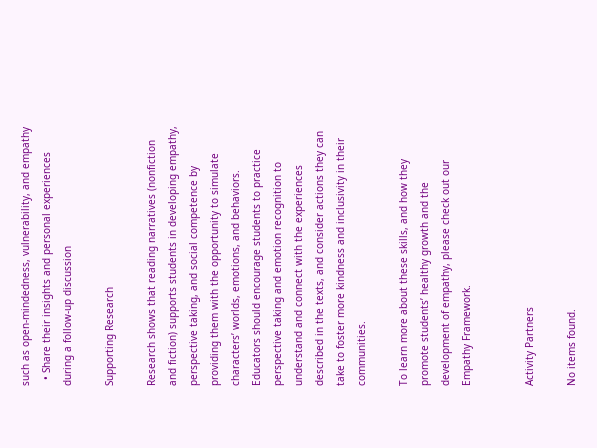such as open-mindedness, vulnerability, and empathy
  • Share their insights and personal experiences during a follow-up discussion

Supporting Research

Research shows that reading narratives (nonfiction and fiction) supports students in developing empathy, perspective taking, and social competence by providing them with the opportunity to simulate characters’ worlds, emotions, and behaviors. Educators should encourage students to practice perspective taking and emotion recognition to understand and connect with the experiences described in the texts, and consider actions they can take to foster more kindness and inclusivity in their communities.

To learn more about these skills, and how they promote students’ healthy growth and the development of empathy, please check out our Empathy Framework.


Activity Partners

No items found.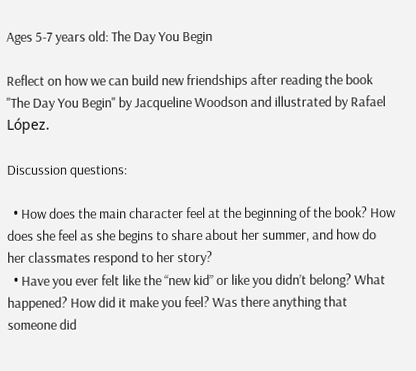Ages 5-7 years old: The Day You Begin

Reflect on how we can build new friendships after reading the book "The Day You Begin" by Jacqueline Woodson and illustrated by Rafael López.

Discussion questions:

  • How does the main character feel at the beginning of the book? How does she feel as she begins to share about her summer, and how do her classmates respond to her story?
  • Have you ever felt like the “new kid” or like you didn’t belong? What happened? How did it make you feel? Was there anything that someone did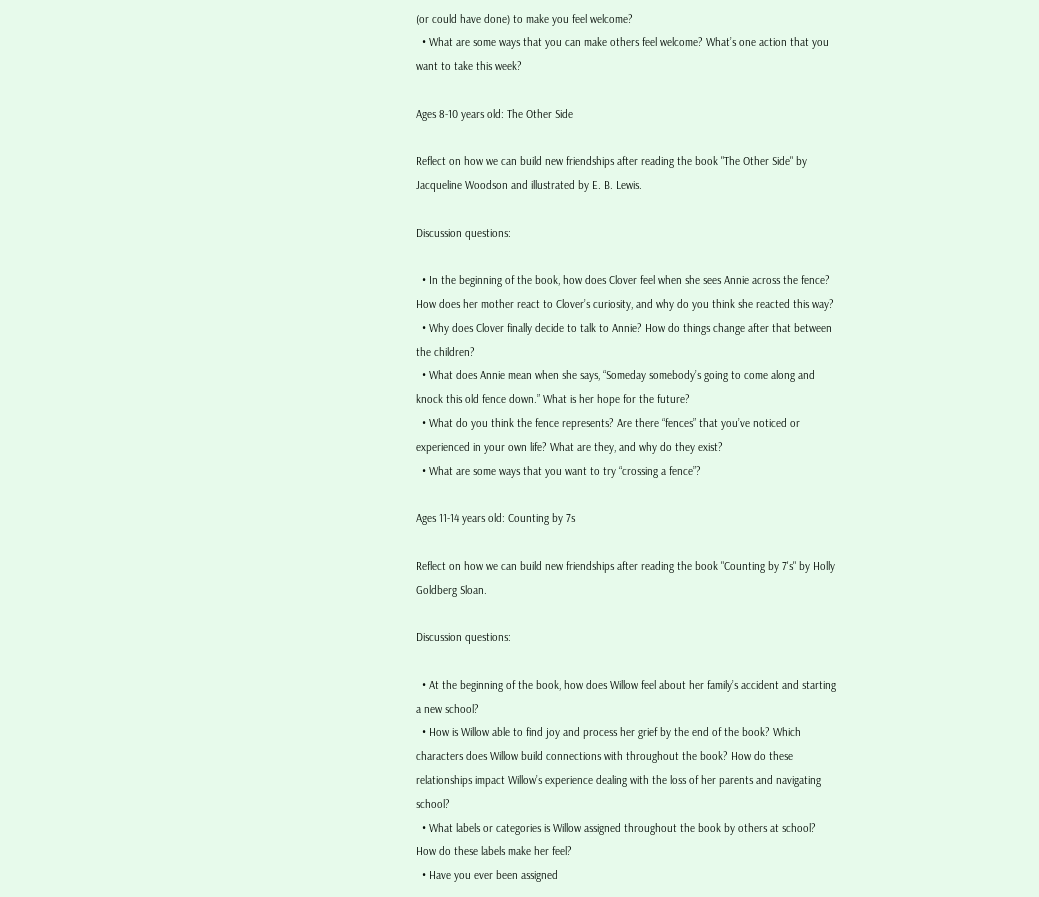(or could have done) to make you feel welcome?
  • What are some ways that you can make others feel welcome? What’s one action that you want to take this week?

Ages 8-10 years old: The Other Side

Reflect on how we can build new friendships after reading the book "The Other Side" by Jacqueline Woodson and illustrated by E. B. Lewis.

Discussion questions:

  • In the beginning of the book, how does Clover feel when she sees Annie across the fence? How does her mother react to Clover’s curiosity, and why do you think she reacted this way?
  • Why does Clover finally decide to talk to Annie? How do things change after that between the children?
  • What does Annie mean when she says, “Someday somebody’s going to come along and knock this old fence down.” What is her hope for the future?
  • What do you think the fence represents? Are there “fences” that you’ve noticed or experienced in your own life? What are they, and why do they exist?
  • What are some ways that you want to try “crossing a fence”?

Ages 11-14 years old: Counting by 7s

Reflect on how we can build new friendships after reading the book "Counting by 7's" by Holly Goldberg Sloan.

Discussion questions:

  • At the beginning of the book, how does Willow feel about her family’s accident and starting a new school?
  • How is Willow able to find joy and process her grief by the end of the book? Which characters does Willow build connections with throughout the book? How do these relationships impact Willow’s experience dealing with the loss of her parents and navigating school?
  • What labels or categories is Willow assigned throughout the book by others at school? How do these labels make her feel?
  • Have you ever been assigned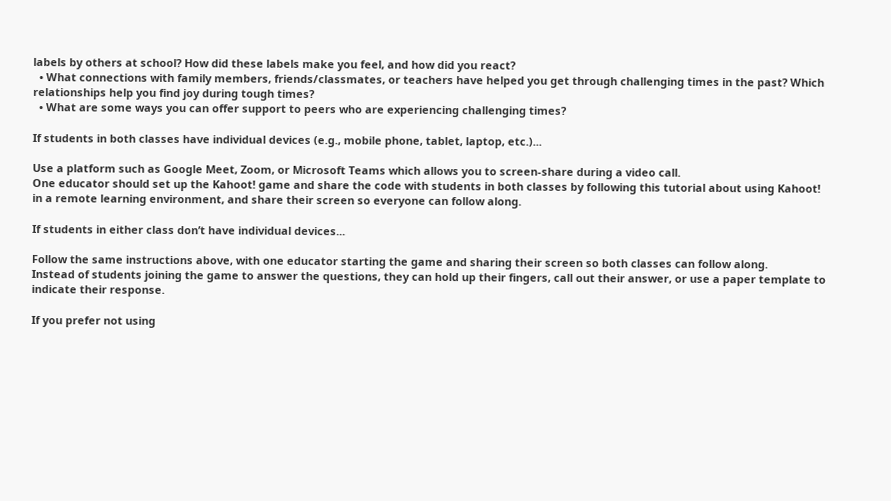labels by others at school? How did these labels make you feel, and how did you react?
  • What connections with family members, friends/classmates, or teachers have helped you get through challenging times in the past? Which relationships help you find joy during tough times?
  • What are some ways you can offer support to peers who are experiencing challenging times?

If students in both classes have individual devices (e.g., mobile phone, tablet, laptop, etc.)...

Use a platform such as Google Meet, Zoom, or Microsoft Teams which allows you to screen-share during a video call.
One educator should set up the Kahoot! game and share the code with students in both classes by following this tutorial about using Kahoot! in a remote learning environment, and share their screen so everyone can follow along.

If students in either class don’t have individual devices...

Follow the same instructions above, with one educator starting the game and sharing their screen so both classes can follow along.
Instead of students joining the game to answer the questions, they can hold up their fingers, call out their answer, or use a paper template to indicate their response.

If you prefer not using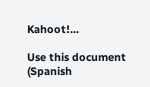Kahoot!...

Use this document (Spanish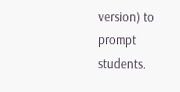version) to prompt students.